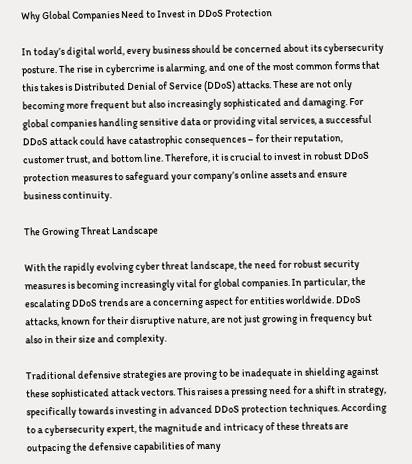Why Global Companies Need to Invest in DDoS Protection

In today’s digital world, every business should be concerned about its cybersecurity posture. The rise in cybercrime is alarming, and one of the most common forms that this takes is Distributed Denial of Service (DDoS) attacks. These are not only becoming more frequent but also increasingly sophisticated and damaging. For global companies handling sensitive data or providing vital services, a successful DDoS attack could have catastrophic consequences – for their reputation, customer trust, and bottom line. Therefore, it is crucial to invest in robust DDoS protection measures to safeguard your company’s online assets and ensure business continuity.

The Growing Threat Landscape

With the rapidly evolving cyber threat landscape, the need for robust security measures is becoming increasingly vital for global companies. In particular, the escalating DDoS trends are a concerning aspect for entities worldwide. DDoS attacks, known for their disruptive nature, are not just growing in frequency but also in their size and complexity.

Traditional defensive strategies are proving to be inadequate in shielding against these sophisticated attack vectors. This raises a pressing need for a shift in strategy, specifically towards investing in advanced DDoS protection techniques. According to a cybersecurity expert, the magnitude and intricacy of these threats are outpacing the defensive capabilities of many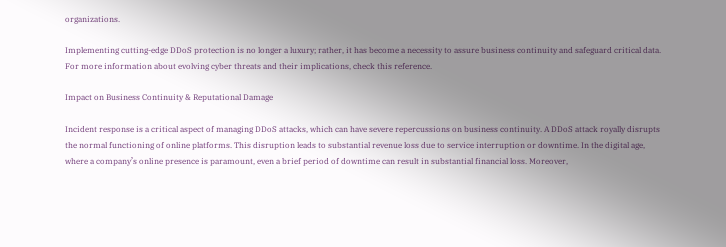organizations.

Implementing cutting-edge DDoS protection is no longer a luxury; rather, it has become a necessity to assure business continuity and safeguard critical data. For more information about evolving cyber threats and their implications, check this reference.

Impact on Business Continuity & Reputational Damage

Incident response is a critical aspect of managing DDoS attacks, which can have severe repercussions on business continuity. A DDoS attack royally disrupts the normal functioning of online platforms. This disruption leads to substantial revenue loss due to service interruption or downtime. In the digital age, where a company’s online presence is paramount, even a brief period of downtime can result in substantial financial loss. Moreover,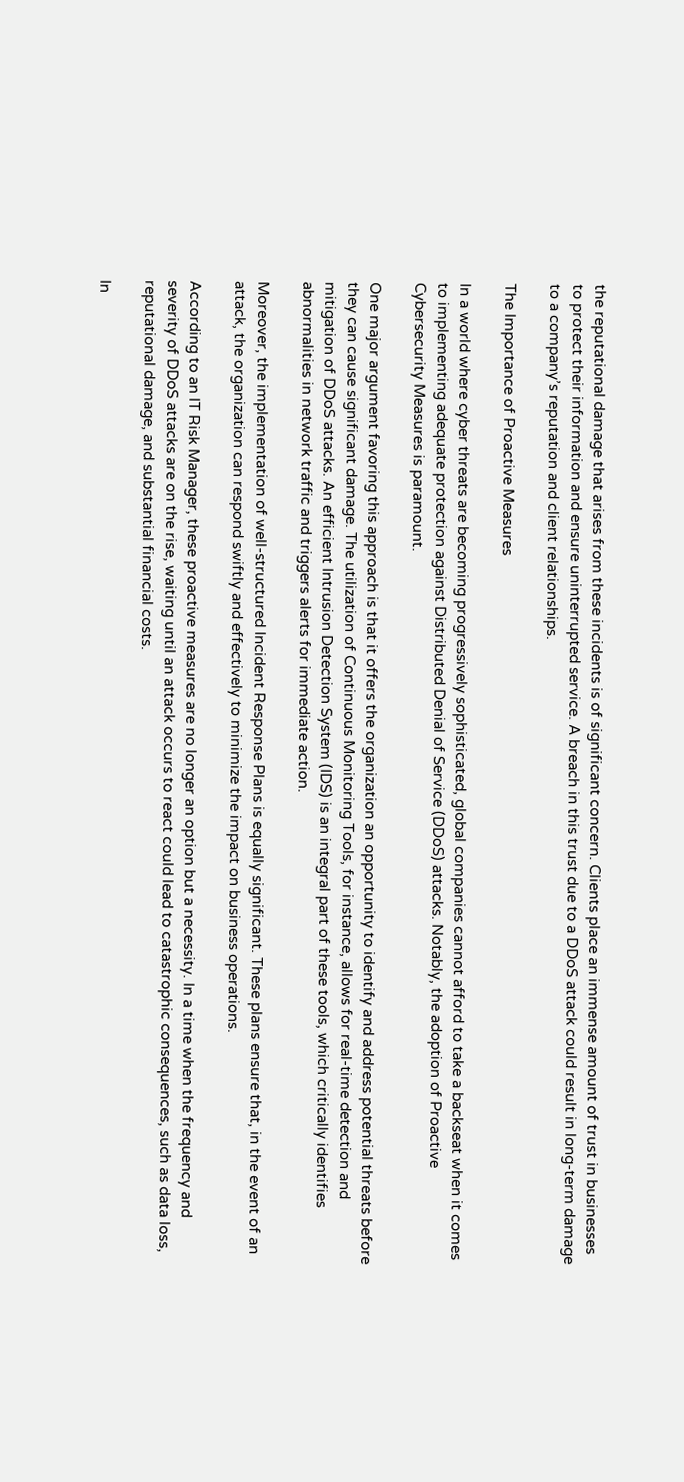the reputational damage that arises from these incidents is of significant concern. Clients place an immense amount of trust in businesses to protect their information and ensure uninterrupted service. A breach in this trust due to a DDoS attack could result in long-term damage to a company’s reputation and client relationships.

The Importance of Proactive Measures

In a world where cyber threats are becoming progressively sophisticated, global companies cannot afford to take a backseat when it comes to implementing adequate protection against Distributed Denial of Service (DDoS) attacks. Notably, the adoption of Proactive Cybersecurity Measures is paramount.

One major argument favoring this approach is that it offers the organization an opportunity to identify and address potential threats before they can cause significant damage. The utilization of Continuous Monitoring Tools, for instance, allows for real-time detection and mitigation of DDoS attacks. An efficient Intrusion Detection System (IDS) is an integral part of these tools, which critically identifies abnormalities in network traffic and triggers alerts for immediate action.

Moreover, the implementation of well-structured Incident Response Plans is equally significant. These plans ensure that, in the event of an attack, the organization can respond swiftly and effectively to minimize the impact on business operations.

According to an IT Risk Manager, these proactive measures are no longer an option but a necessity. In a time when the frequency and severity of DDoS attacks are on the rise, waiting until an attack occurs to react could lead to catastrophic consequences, such as data loss, reputational damage, and substantial financial costs.

In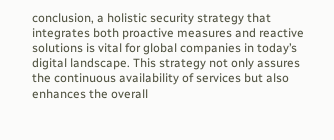conclusion, a holistic security strategy that integrates both proactive measures and reactive solutions is vital for global companies in today’s digital landscape. This strategy not only assures the continuous availability of services but also enhances the overall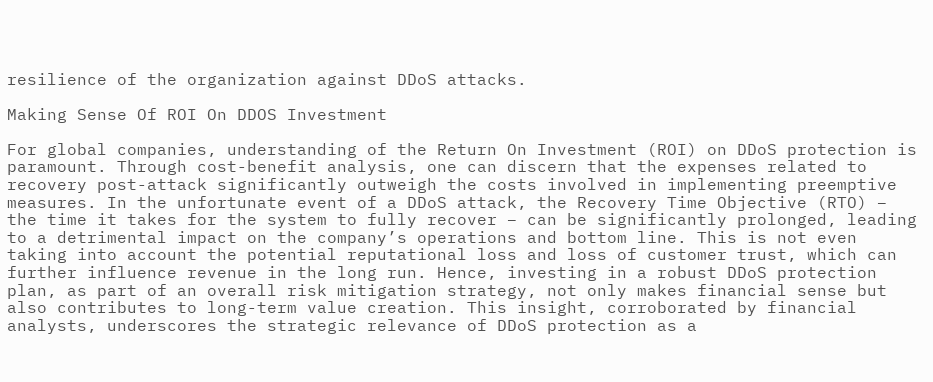resilience of the organization against DDoS attacks.

Making Sense Of ROI On DDOS Investment

For global companies, understanding of the Return On Investment (ROI) on DDoS protection is paramount. Through cost-benefit analysis, one can discern that the expenses related to recovery post-attack significantly outweigh the costs involved in implementing preemptive measures. In the unfortunate event of a DDoS attack, the Recovery Time Objective (RTO) – the time it takes for the system to fully recover – can be significantly prolonged, leading to a detrimental impact on the company’s operations and bottom line. This is not even taking into account the potential reputational loss and loss of customer trust, which can further influence revenue in the long run. Hence, investing in a robust DDoS protection plan, as part of an overall risk mitigation strategy, not only makes financial sense but also contributes to long-term value creation. This insight, corroborated by financial analysts, underscores the strategic relevance of DDoS protection as a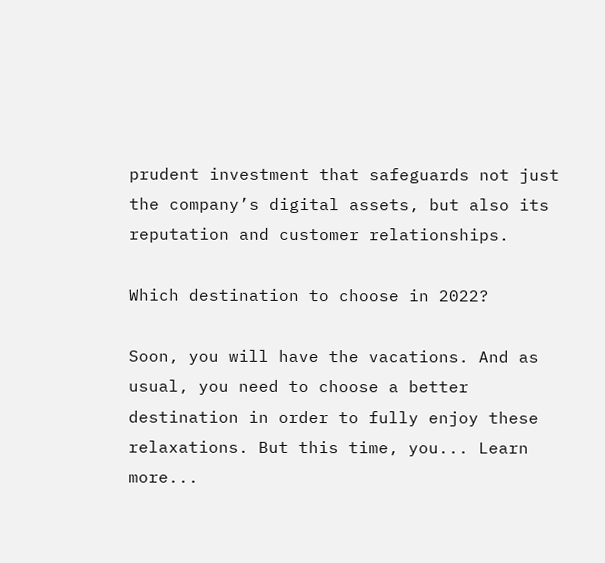prudent investment that safeguards not just the company’s digital assets, but also its reputation and customer relationships.

Which destination to choose in 2022?

Soon, you will have the vacations. And as usual, you need to choose a better destination in order to fully enjoy these relaxations. But this time, you... Learn more...